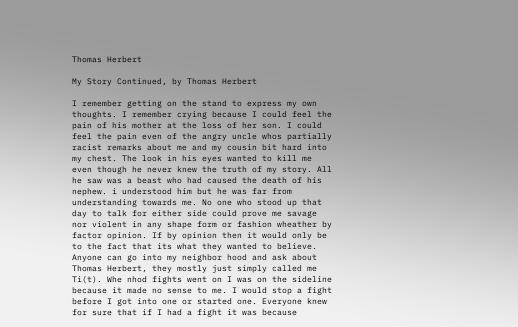Thomas Herbert

My Story Continued, by Thomas Herbert

I remember getting on the stand to express my own thoughts. I remember crying because I could feel the pain of his mother at the loss of her son. I could feel the pain even of the angry uncle whos partially racist remarks about me and my cousin bit hard into my chest. The look in his eyes wanted to kill me even though he never knew the truth of my story. All he saw was a beast who had caused the death of his nephew. i understood him but he was far from understanding towards me. No one who stood up that day to talk for either side could prove me savage nor violent in any shape form or fashion wheather by factor opinion. If by opinion then it would only be to the fact that its what they wanted to believe. Anyone can go into my neighbor hood and ask about Thomas Herbert, they mostly just simply called me Ti(t). Whe nhod fights went on I was on the sideline because it made no sense to me. I would stop a fight before I got into one or started one. Everyone knew for sure that if I had a fight it was because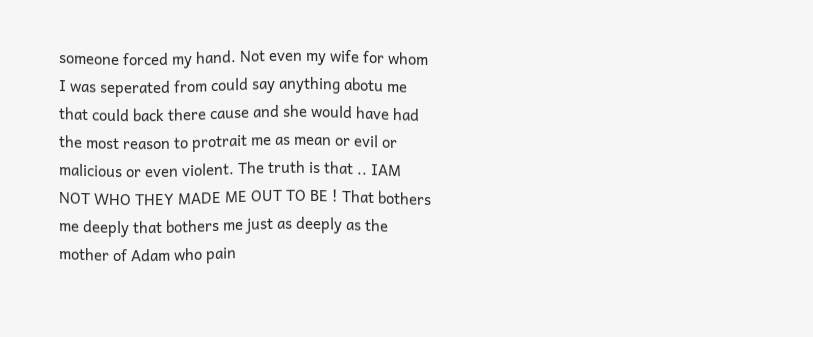someone forced my hand. Not even my wife for whom I was seperated from could say anything abotu me that could back there cause and she would have had the most reason to protrait me as mean or evil or malicious or even violent. The truth is that .. IAM NOT WHO THEY MADE ME OUT TO BE ! That bothers me deeply that bothers me just as deeply as the mother of Adam who pain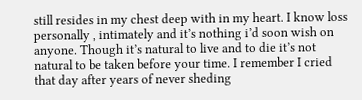still resides in my chest deep with in my heart. I know loss personally , intimately and it’s nothing i’d soon wish on anyone. Though it’s natural to live and to die it’s not natural to be taken before your time. I remember I cried that day after years of never sheding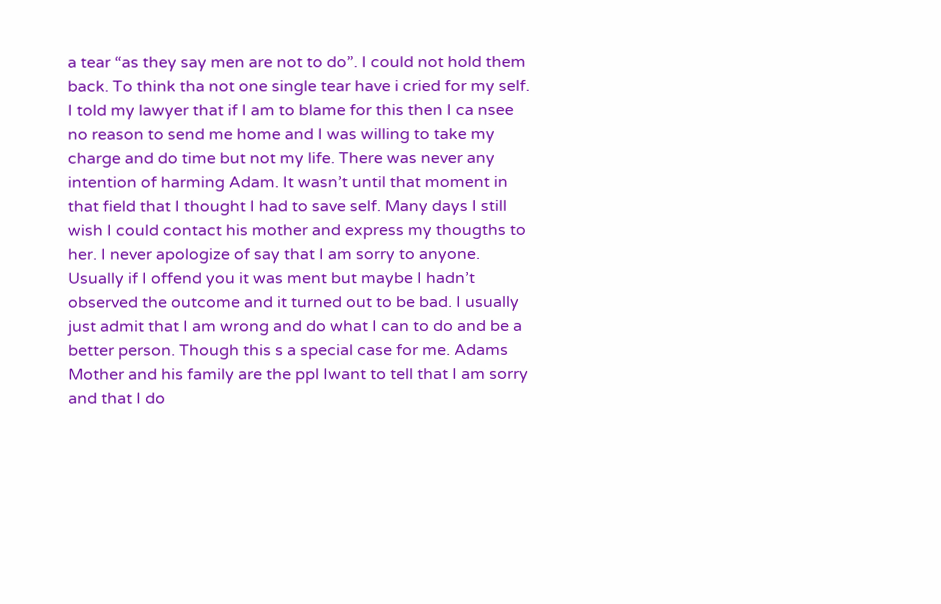a tear “as they say men are not to do”. I could not hold them back. To think tha not one single tear have i cried for my self. I told my lawyer that if I am to blame for this then I ca nsee no reason to send me home and I was willing to take my charge and do time but not my life. There was never any intention of harming Adam. It wasn’t until that moment in that field that I thought I had to save self. Many days I still wish I could contact his mother and express my thougths to her. I never apologize of say that I am sorry to anyone. Usually if I offend you it was ment but maybe I hadn’t observed the outcome and it turned out to be bad. I usually just admit that I am wrong and do what I can to do and be a better person. Though this s a special case for me. Adams Mother and his family are the ppl Iwant to tell that I am sorry and that I do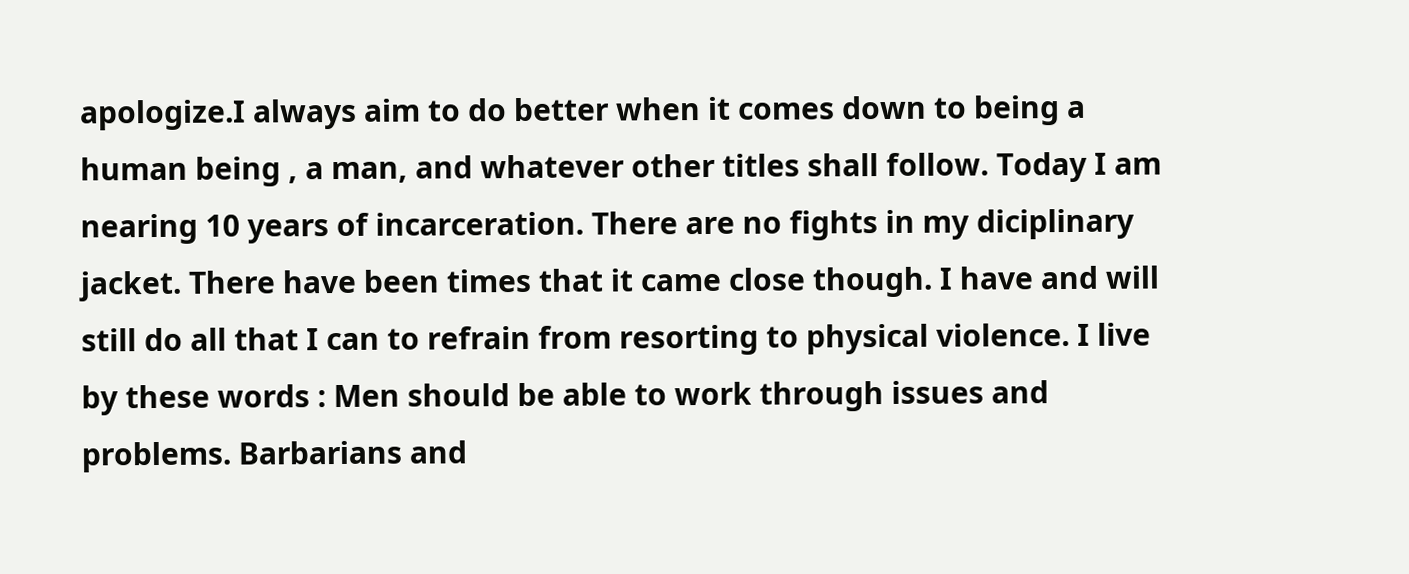apologize.I always aim to do better when it comes down to being a human being , a man, and whatever other titles shall follow. Today I am nearing 10 years of incarceration. There are no fights in my diciplinary jacket. There have been times that it came close though. I have and will still do all that I can to refrain from resorting to physical violence. I live by these words : Men should be able to work through issues and problems. Barbarians and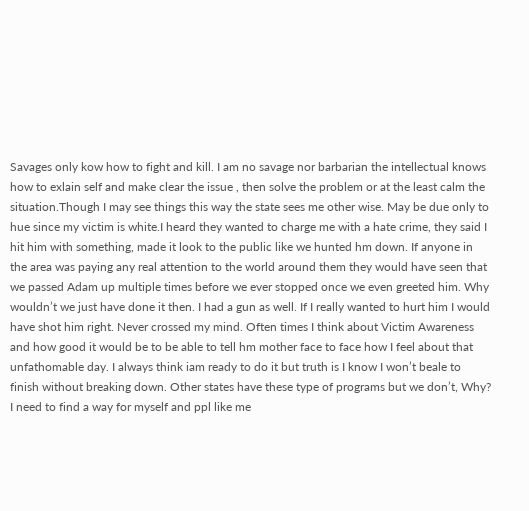Savages only kow how to fight and kill. I am no savage nor barbarian the intellectual knows how to exlain self and make clear the issue , then solve the problem or at the least calm the situation.Though I may see things this way the state sees me other wise. May be due only to hue since my victim is white.I heard they wanted to charge me with a hate crime, they said I hit him with something, made it look to the public like we hunted hm down. If anyone in the area was paying any real attention to the world around them they would have seen that we passed Adam up multiple times before we ever stopped once we even greeted him. Why wouldn’t we just have done it then. I had a gun as well. If I really wanted to hurt him I would have shot him right. Never crossed my mind. Often times I think about Victim Awareness and how good it would be to be able to tell hm mother face to face how I feel about that unfathomable day. I always think iam ready to do it but truth is I know I won’t beale to finish without breaking down. Other states have these type of programs but we don’t, Why? I need to find a way for myself and ppl like me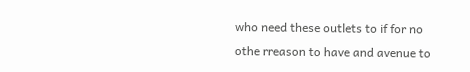who need these outlets to if for no othe rreason to have and avenue to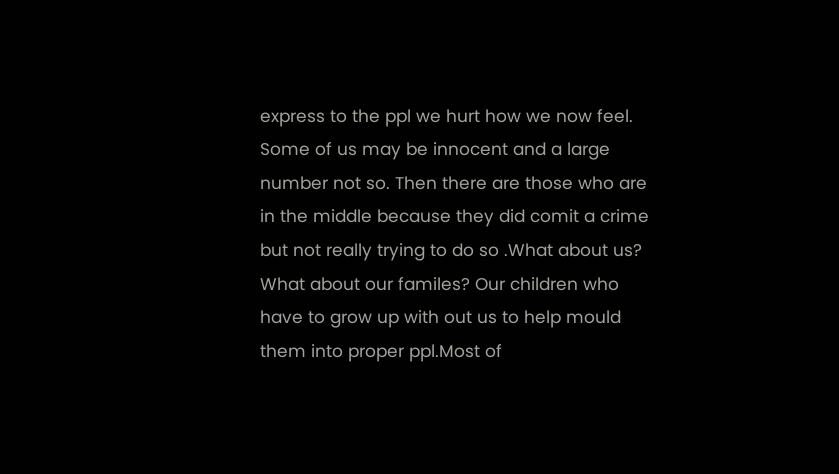express to the ppl we hurt how we now feel. Some of us may be innocent and a large number not so. Then there are those who are in the middle because they did comit a crime but not really trying to do so .What about us? What about our familes? Our children who have to grow up with out us to help mould them into proper ppl.Most of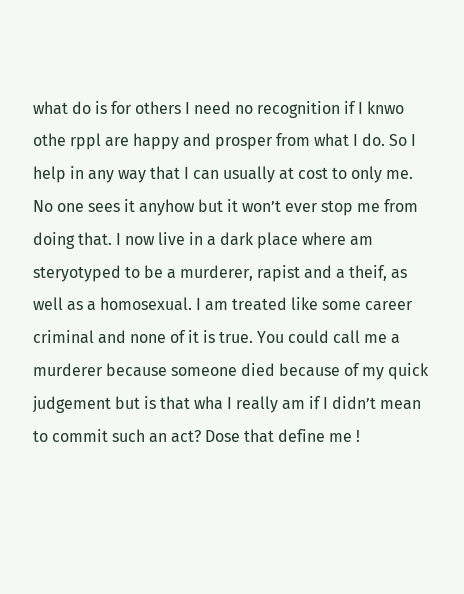what do is for others I need no recognition if I knwo othe rppl are happy and prosper from what I do. So I help in any way that I can usually at cost to only me. No one sees it anyhow but it won’t ever stop me from doing that. I now live in a dark place where am steryotyped to be a murderer, rapist and a theif, as well as a homosexual. I am treated like some career criminal and none of it is true. You could call me a murderer because someone died because of my quick judgement but is that wha I really am if I didn’t mean to commit such an act? Dose that define me !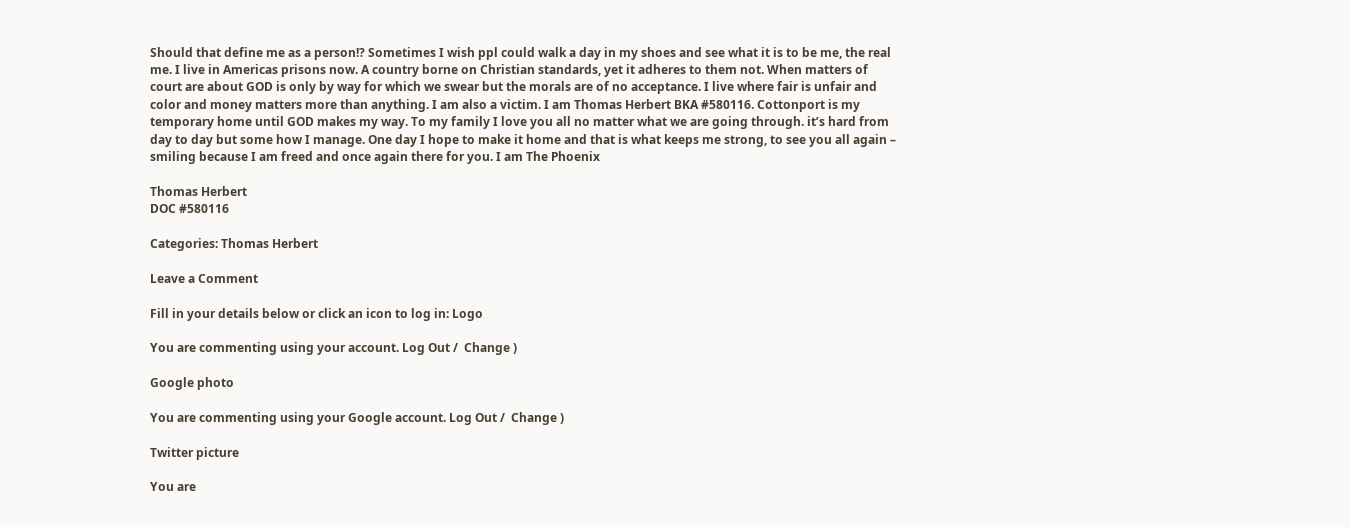Should that define me as a person!? Sometimes I wish ppl could walk a day in my shoes and see what it is to be me, the real me. I live in Americas prisons now. A country borne on Christian standards, yet it adheres to them not. When matters of court are about GOD is only by way for which we swear but the morals are of no acceptance. I live where fair is unfair and color and money matters more than anything. I am also a victim. I am Thomas Herbert BKA #580116. Cottonport is my temporary home until GOD makes my way. To my family I love you all no matter what we are going through. it’s hard from day to day but some how I manage. One day I hope to make it home and that is what keeps me strong, to see you all again – smiling because I am freed and once again there for you. I am The Phoenix

Thomas Herbert
DOC #580116

Categories: Thomas Herbert

Leave a Comment

Fill in your details below or click an icon to log in: Logo

You are commenting using your account. Log Out /  Change )

Google photo

You are commenting using your Google account. Log Out /  Change )

Twitter picture

You are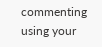commenting using your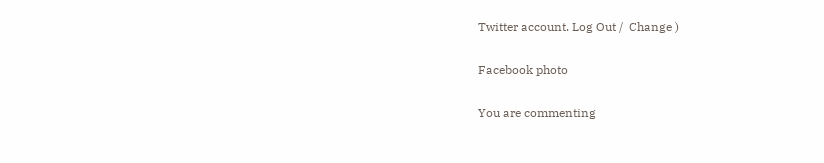Twitter account. Log Out /  Change )

Facebook photo

You are commenting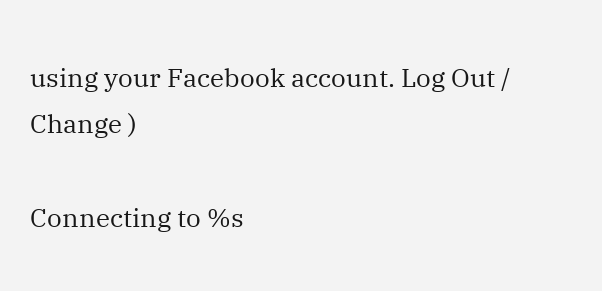using your Facebook account. Log Out /  Change )

Connecting to %s